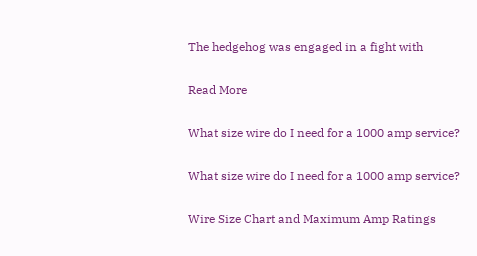The hedgehog was engaged in a fight with

Read More

What size wire do I need for a 1000 amp service?

What size wire do I need for a 1000 amp service?

Wire Size Chart and Maximum Amp Ratings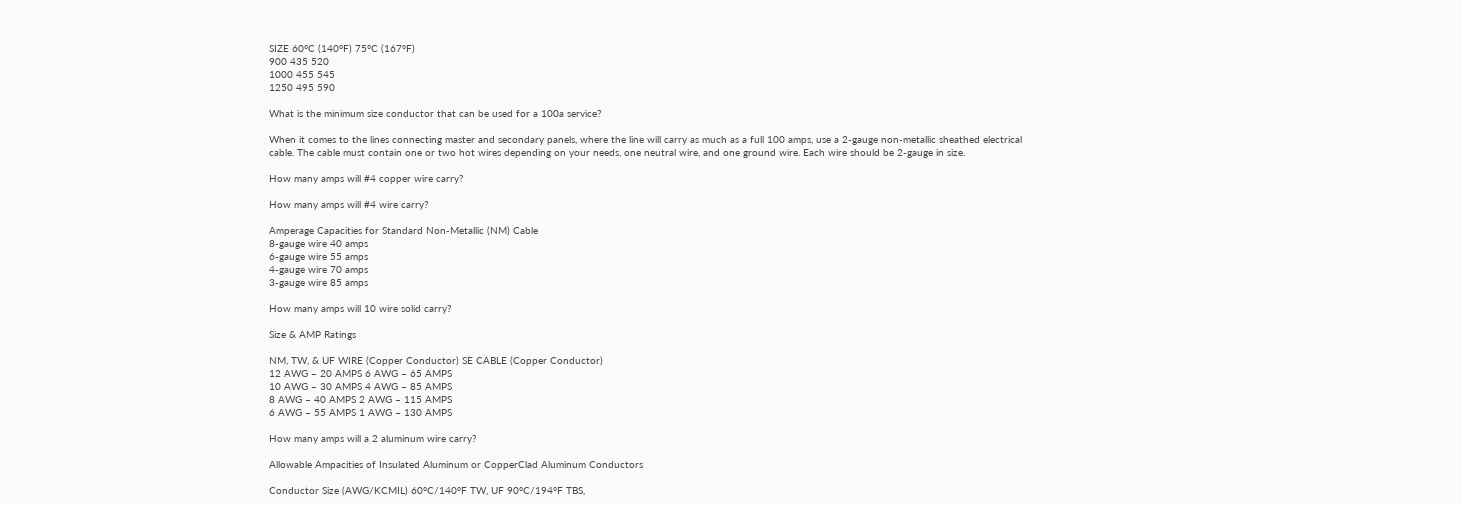SIZE 60°C (140°F) 75°C (167°F)
900 435 520
1000 455 545
1250 495 590

What is the minimum size conductor that can be used for a 100a service?

When it comes to the lines connecting master and secondary panels, where the line will carry as much as a full 100 amps, use a 2-gauge non-metallic sheathed electrical cable. The cable must contain one or two hot wires depending on your needs, one neutral wire, and one ground wire. Each wire should be 2-gauge in size.

How many amps will #4 copper wire carry?

How many amps will #4 wire carry?

Amperage Capacities for Standard Non-Metallic (NM) Cable
8-gauge wire 40 amps
6-gauge wire 55 amps
4-gauge wire 70 amps
3-gauge wire 85 amps

How many amps will 10 wire solid carry?

Size & AMP Ratings

NM, TW, & UF WIRE (Copper Conductor) SE CABLE (Copper Conductor)
12 AWG – 20 AMPS 6 AWG – 65 AMPS
10 AWG – 30 AMPS 4 AWG – 85 AMPS
8 AWG – 40 AMPS 2 AWG – 115 AMPS
6 AWG – 55 AMPS 1 AWG – 130 AMPS

How many amps will a 2 aluminum wire carry?

Allowable Ampacities of Insulated Aluminum or CopperClad Aluminum Conductors

Conductor Size (AWG/KCMIL) 60°C/140°F TW, UF 90°C/194°F TBS,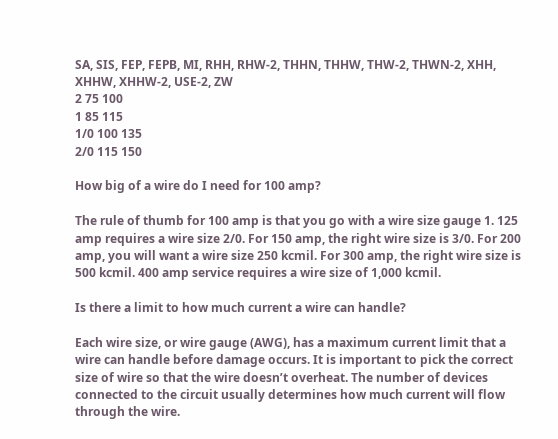SA, SIS, FEP, FEPB, MI, RHH, RHW-2, THHN, THHW, THW-2, THWN-2, XHH, XHHW, XHHW-2, USE-2, ZW
2 75 100
1 85 115
1/0 100 135
2/0 115 150

How big of a wire do I need for 100 amp?

The rule of thumb for 100 amp is that you go with a wire size gauge 1. 125 amp requires a wire size 2/0. For 150 amp, the right wire size is 3/0. For 200 amp, you will want a wire size 250 kcmil. For 300 amp, the right wire size is 500 kcmil. 400 amp service requires a wire size of 1,000 kcmil.

Is there a limit to how much current a wire can handle?

Each wire size, or wire gauge (AWG), has a maximum current limit that a wire can handle before damage occurs. It is important to pick the correct size of wire so that the wire doesn’t overheat. The number of devices connected to the circuit usually determines how much current will flow through the wire.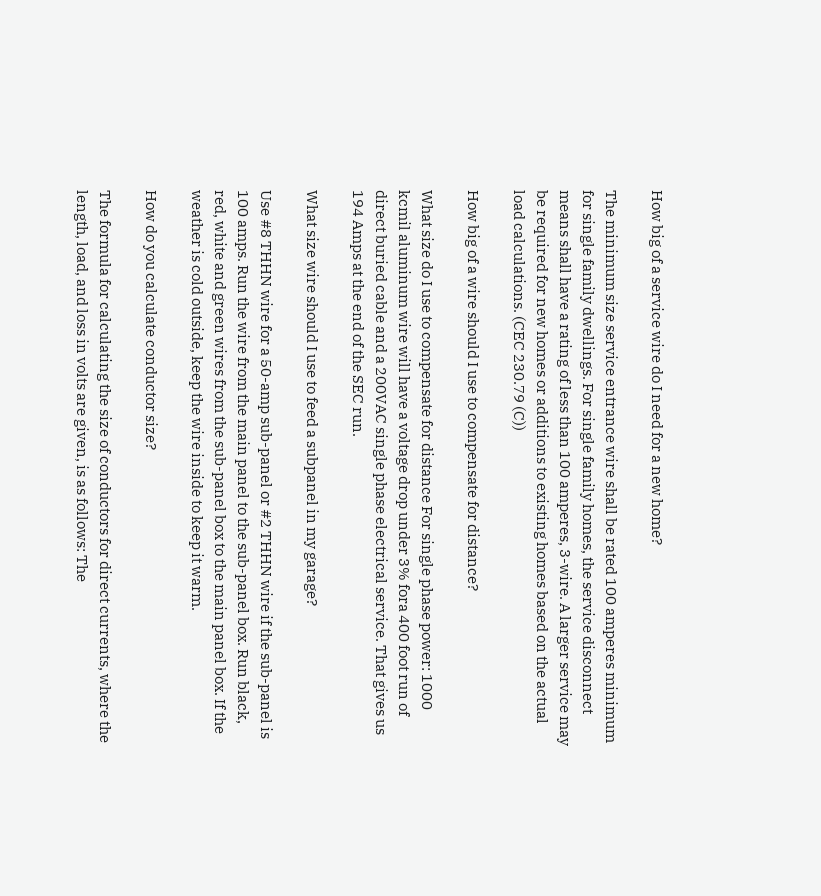How big of a service wire do I need for a new home?

The minimum size service entrance wire shall be rated 100 amperes minimum for single family dwellings. For single family homes, the service disconnect means shall have a rating of less than 100 amperes, 3-wire. A larger service may be required for new homes or additions to existing homes based on the actual load calculations. (CEC 230.79 (C))

How big of a wire should I use to compensate for distance?

What size do I use to compensate for distance For single phase power: 1000 kcmil aluminum wire will have a voltage drop under 3% fora 400 foot run of direct buried cable and a 200VAC single phase electrical service. That gives us 194 Amps at the end of the SEC run.

What size wire should I use to feed a subpanel in my garage?

Use #8 THHN wire for a 50-amp sub-panel or #2 THHN wire if the sub-panel is 100 amps. Run the wire from the main panel to the sub-panel box. Run black, red, white and green wires from the sub-panel box to the main panel box. If the weather is cold outside, keep the wire inside to keep it warm.

How do you calculate conductor size?

The formula for calculating the size of conductors for direct currents, where the length, load, and loss in volts are given, is as follows: The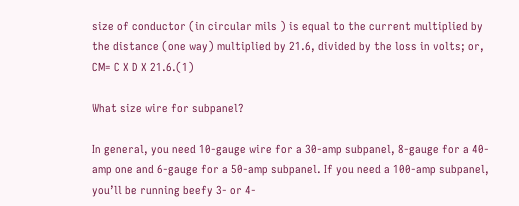size of conductor (in circular mils ) is equal to the current multiplied by the distance (one way) multiplied by 21.6, divided by the loss in volts; or, CM= C X D X 21.6.(1)

What size wire for subpanel?

In general, you need 10-gauge wire for a 30-amp subpanel, 8-gauge for a 40-amp one and 6-gauge for a 50-amp subpanel. If you need a 100-amp subpanel, you’ll be running beefy 3- or 4-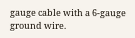gauge cable with a 6-gauge ground wire.